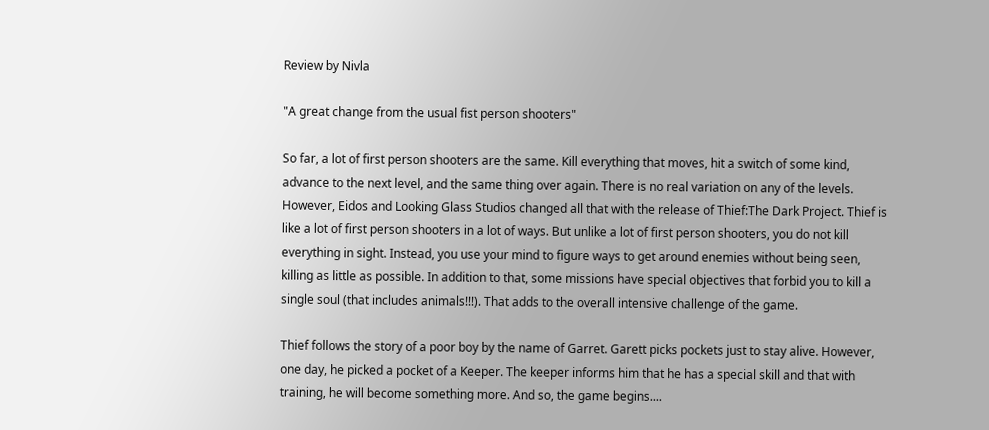Review by Nivla

"A great change from the usual fist person shooters"

So far, a lot of first person shooters are the same. Kill everything that moves, hit a switch of some kind, advance to the next level, and the same thing over again. There is no real variation on any of the levels. However, Eidos and Looking Glass Studios changed all that with the release of Thief:The Dark Project. Thief is like a lot of first person shooters in a lot of ways. But unlike a lot of first person shooters, you do not kill everything in sight. Instead, you use your mind to figure ways to get around enemies without being seen, killing as little as possible. In addition to that, some missions have special objectives that forbid you to kill a single soul (that includes animals!!!). That adds to the overall intensive challenge of the game.

Thief follows the story of a poor boy by the name of Garret. Garett picks pockets just to stay alive. However, one day, he picked a pocket of a Keeper. The keeper informs him that he has a special skill and that with training, he will become something more. And so, the game begins....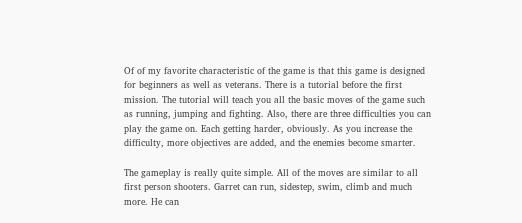Of of my favorite characteristic of the game is that this game is designed for beginners as well as veterans. There is a tutorial before the first mission. The tutorial will teach you all the basic moves of the game such as running, jumping and fighting. Also, there are three difficulties you can play the game on. Each getting harder, obviously. As you increase the difficulty, more objectives are added, and the enemies become smarter.

The gameplay is really quite simple. All of the moves are similar to all first person shooters. Garret can run, sidestep, swim, climb and much more. He can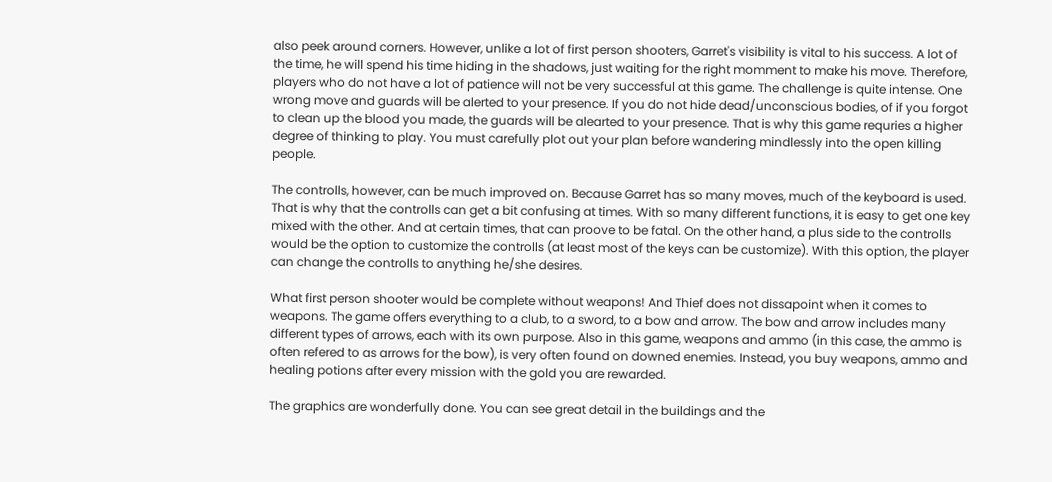also peek around corners. However, unlike a lot of first person shooters, Garret's visibility is vital to his success. A lot of the time, he will spend his time hiding in the shadows, just waiting for the right momment to make his move. Therefore, players who do not have a lot of patience will not be very successful at this game. The challenge is quite intense. One wrong move and guards will be alerted to your presence. If you do not hide dead/unconscious bodies, of if you forgot to clean up the blood you made, the guards will be alearted to your presence. That is why this game requries a higher degree of thinking to play. You must carefully plot out your plan before wandering mindlessly into the open killing people.

The controlls, however, can be much improved on. Because Garret has so many moves, much of the keyboard is used. That is why that the controlls can get a bit confusing at times. With so many different functions, it is easy to get one key mixed with the other. And at certain times, that can proove to be fatal. On the other hand, a plus side to the controlls would be the option to customize the controlls (at least most of the keys can be customize). With this option, the player can change the controlls to anything he/she desires.

What first person shooter would be complete without weapons! And Thief does not dissapoint when it comes to weapons. The game offers everything to a club, to a sword, to a bow and arrow. The bow and arrow includes many different types of arrows, each with its own purpose. Also in this game, weapons and ammo (in this case, the ammo is often refered to as arrows for the bow), is very often found on downed enemies. Instead, you buy weapons, ammo and healing potions after every mission with the gold you are rewarded.

The graphics are wonderfully done. You can see great detail in the buildings and the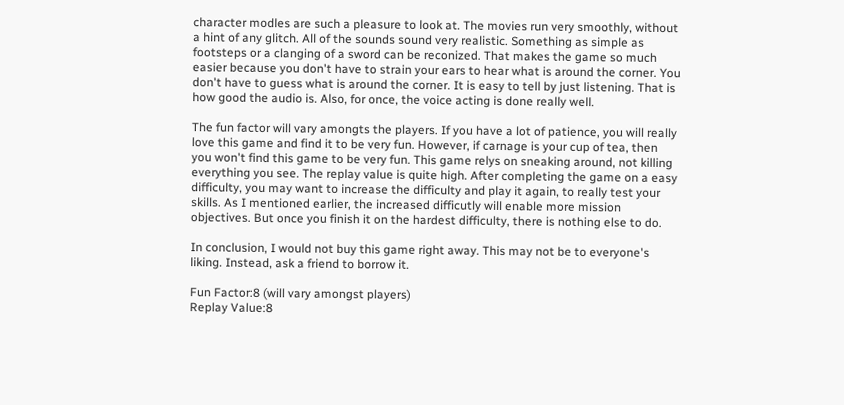character modles are such a pleasure to look at. The movies run very smoothly, without a hint of any glitch. All of the sounds sound very realistic. Something as simple as footsteps or a clanging of a sword can be reconized. That makes the game so much easier because you don't have to strain your ears to hear what is around the corner. You don't have to guess what is around the corner. It is easy to tell by just listening. That is how good the audio is. Also, for once, the voice acting is done really well.

The fun factor will vary amongts the players. If you have a lot of patience, you will really love this game and find it to be very fun. However, if carnage is your cup of tea, then you won't find this game to be very fun. This game relys on sneaking around, not killing everything you see. The replay value is quite high. After completing the game on a easy difficulty, you may want to increase the difficulty and play it again, to really test your skills. As I mentioned earlier, the increased difficutly will enable more mission objectives. But once you finish it on the hardest difficulty, there is nothing else to do.

In conclusion, I would not buy this game right away. This may not be to everyone's liking. Instead, ask a friend to borrow it.

Fun Factor:8 (will vary amongst players)
Replay Value:8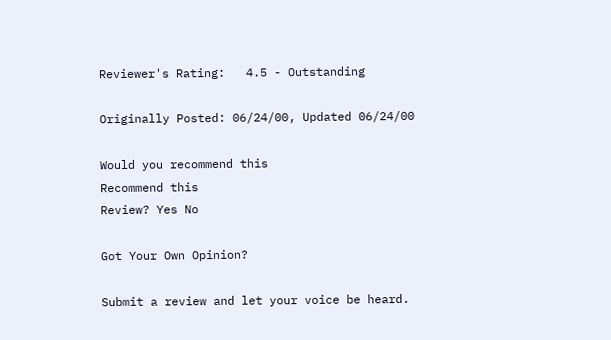Reviewer's Rating:   4.5 - Outstanding

Originally Posted: 06/24/00, Updated 06/24/00

Would you recommend this
Recommend this
Review? Yes No

Got Your Own Opinion?

Submit a review and let your voice be heard.